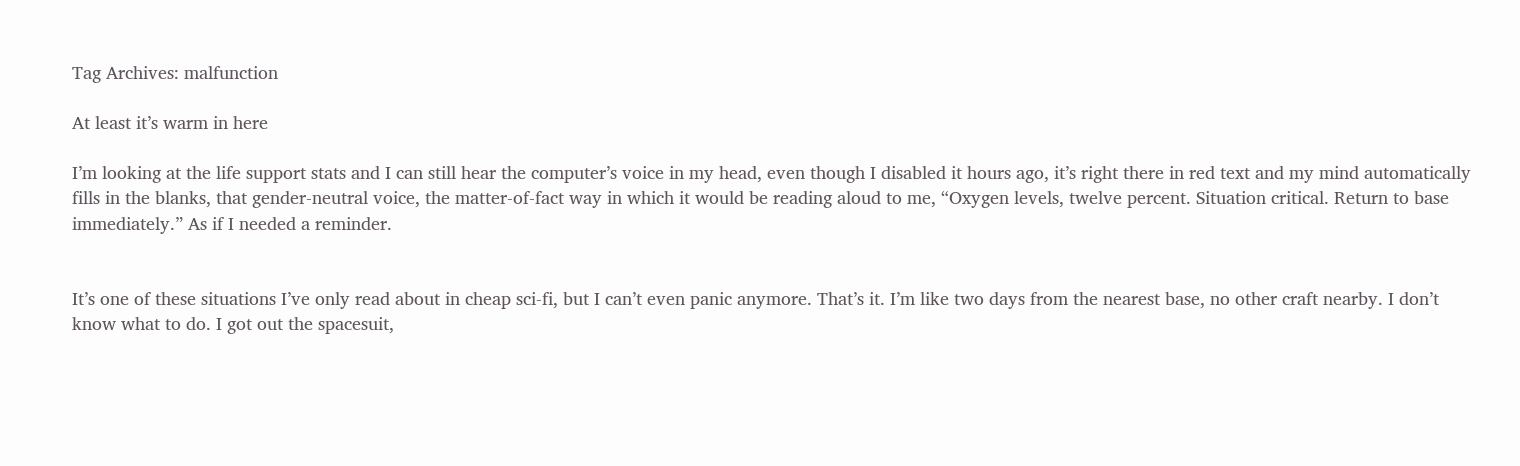Tag Archives: malfunction

At least it’s warm in here

I’m looking at the life support stats and I can still hear the computer’s voice in my head, even though I disabled it hours ago, it’s right there in red text and my mind automatically fills in the blanks, that gender-neutral voice, the matter-of-fact way in which it would be reading aloud to me, “Oxygen levels, twelve percent. Situation critical. Return to base immediately.” As if I needed a reminder.


It’s one of these situations I’ve only read about in cheap sci-fi, but I can’t even panic anymore. That’s it. I’m like two days from the nearest base, no other craft nearby. I don’t know what to do. I got out the spacesuit,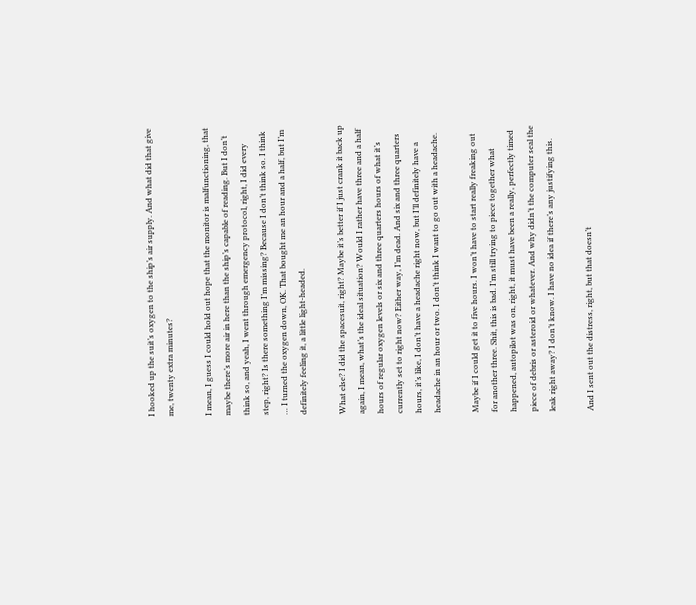I hooked up the suit’s oxygen to the ship’s air supply. And what did that give me, twenty extra minutes?

I mean, I guess I could hold out hope that the monitor is malfunctioning, that maybe there’s more air in here than the ship’s capable of reading. But I don’t think so, and yeah, I went through emergency protocol, right, I did every step, right? Is there something I’m missing? Because I don’t think so. I think … I turned the oxygen down, OK. That bought me an hour and a half, but I’m definitely feeling it, a little light-headed.

What else? I did the spacesuit, right? Maybe it’s better if I just crank it back up again, I mean, what’s the ideal situation? Would I rather have three and a half hours of regular oxygen levels or six and three quarters hours of what it’s currently set to right now? Either way, I’m dead. And six and three quarters hours, it’s like, I don’t have a headache right now, but I’ll definitely have a headache in an hour or two. I don’t think I want to go out with a headache.

Maybe if I could get it to five hours. I won’t have to start really freaking out for another three. Shit, this is bad. I’m still trying to piece together what happened, autopilot was on, right, it must have been a really, perfectly timed piece of debris or asteroid or whatever. And why didn’t the computer seal the leak right away? I don’t know. I have no idea if there’s any justifying this.

And I sent out the distress, right, but that doesn’t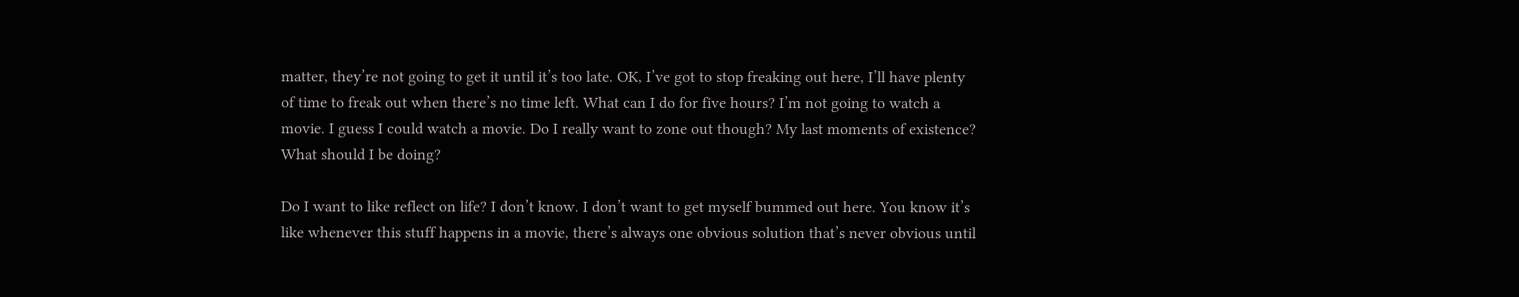matter, they’re not going to get it until it’s too late. OK, I’ve got to stop freaking out here, I’ll have plenty of time to freak out when there’s no time left. What can I do for five hours? I’m not going to watch a movie. I guess I could watch a movie. Do I really want to zone out though? My last moments of existence? What should I be doing?

Do I want to like reflect on life? I don’t know. I don’t want to get myself bummed out here. You know it’s like whenever this stuff happens in a movie, there’s always one obvious solution that’s never obvious until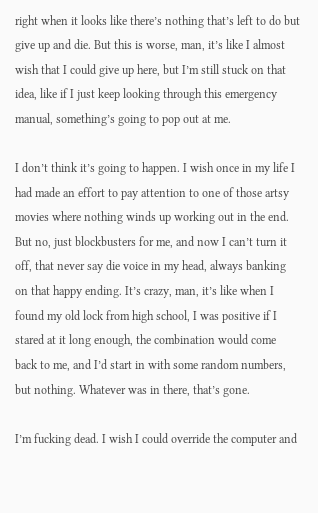right when it looks like there’s nothing that’s left to do but give up and die. But this is worse, man, it’s like I almost wish that I could give up here, but I’m still stuck on that idea, like if I just keep looking through this emergency manual, something’s going to pop out at me.

I don’t think it’s going to happen. I wish once in my life I had made an effort to pay attention to one of those artsy movies where nothing winds up working out in the end. But no, just blockbusters for me, and now I can’t turn it off, that never say die voice in my head, always banking on that happy ending. It’s crazy, man, it’s like when I found my old lock from high school, I was positive if I stared at it long enough, the combination would come back to me, and I’d start in with some random numbers, but nothing. Whatever was in there, that’s gone.

I’m fucking dead. I wish I could override the computer and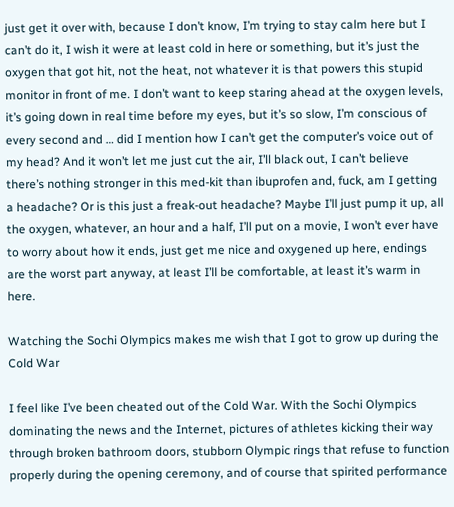just get it over with, because I don’t know, I’m trying to stay calm here but I can’t do it, I wish it were at least cold in here or something, but it’s just the oxygen that got hit, not the heat, not whatever it is that powers this stupid monitor in front of me. I don’t want to keep staring ahead at the oxygen levels, it’s going down in real time before my eyes, but it’s so slow, I’m conscious of every second and … did I mention how I can’t get the computer’s voice out of my head? And it won’t let me just cut the air, I’ll black out, I can’t believe there’s nothing stronger in this med-kit than ibuprofen and, fuck, am I getting a headache? Or is this just a freak-out headache? Maybe I’ll just pump it up, all the oxygen, whatever, an hour and a half, I’ll put on a movie, I won’t ever have to worry about how it ends, just get me nice and oxygened up here, endings are the worst part anyway, at least I’ll be comfortable, at least it’s warm in here.

Watching the Sochi Olympics makes me wish that I got to grow up during the Cold War

I feel like I’ve been cheated out of the Cold War. With the Sochi Olympics dominating the news and the Internet, pictures of athletes kicking their way through broken bathroom doors, stubborn Olympic rings that refuse to function properly during the opening ceremony, and of course that spirited performance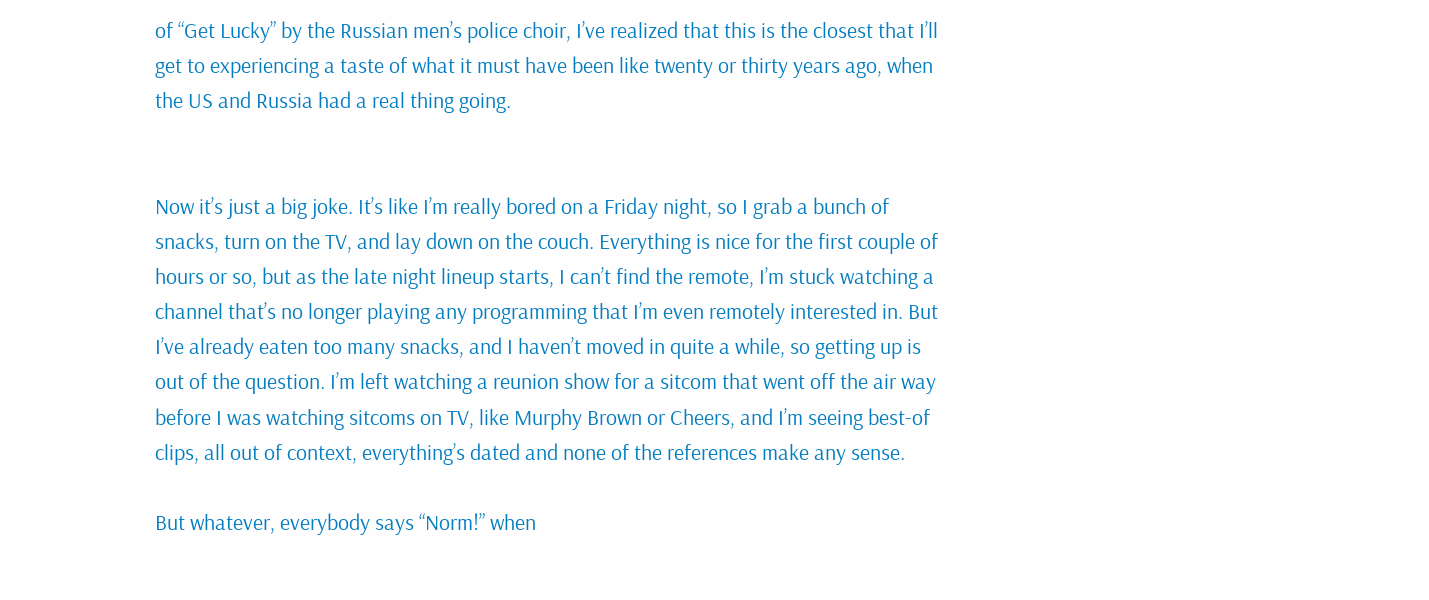of “Get Lucky” by the Russian men’s police choir, I’ve realized that this is the closest that I’ll get to experiencing a taste of what it must have been like twenty or thirty years ago, when the US and Russia had a real thing going.


Now it’s just a big joke. It’s like I’m really bored on a Friday night, so I grab a bunch of snacks, turn on the TV, and lay down on the couch. Everything is nice for the first couple of hours or so, but as the late night lineup starts, I can’t find the remote, I’m stuck watching a channel that’s no longer playing any programming that I’m even remotely interested in. But I’ve already eaten too many snacks, and I haven’t moved in quite a while, so getting up is out of the question. I’m left watching a reunion show for a sitcom that went off the air way before I was watching sitcoms on TV, like Murphy Brown or Cheers, and I’m seeing best-of clips, all out of context, everything’s dated and none of the references make any sense.

But whatever, everybody says “Norm!” when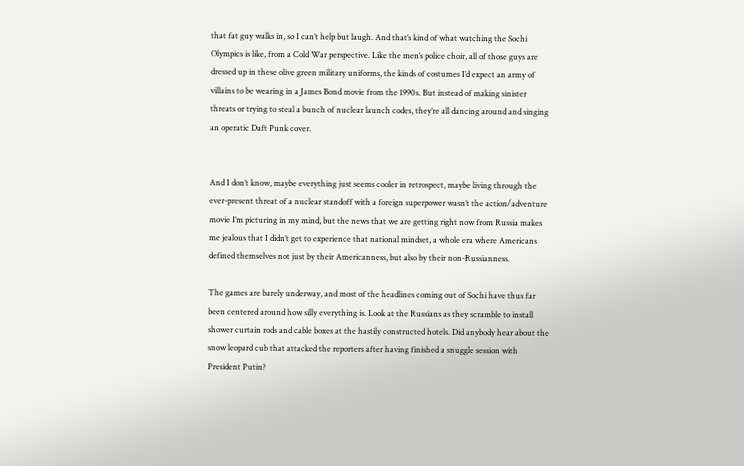that fat guy walks in, so I can’t help but laugh. And that’s kind of what watching the Sochi Olympics is like, from a Cold War perspective. Like the men’s police choir, all of those guys are dressed up in these olive green military uniforms, the kinds of costumes I’d expect an army of villains to be wearing in a James Bond movie from the 1990s. But instead of making sinister threats or trying to steal a bunch of nuclear launch codes, they’re all dancing around and singing an operatic Daft Punk cover.


And I don’t know, maybe everything just seems cooler in retrospect, maybe living through the ever-present threat of a nuclear standoff with a foreign superpower wasn’t the action/adventure movie I’m picturing in my mind, but the news that we are getting right now from Russia makes me jealous that I didn’t get to experience that national mindset, a whole era where Americans defined themselves not just by their Americanness, but also by their non-Russianness.

The games are barely underway, and most of the headlines coming out of Sochi have thus far been centered around how silly everything is. Look at the Russians as they scramble to install shower curtain rods and cable boxes at the hastily constructed hotels. Did anybody hear about the snow leopard cub that attacked the reporters after having finished a snuggle session with President Putin?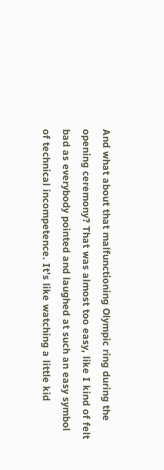And what about that malfunctioning Olympic ring during the opening ceremony? That was almost too easy, like I kind of felt bad as everybody pointed and laughed at such an easy symbol of technical incompetence. It’s like watching a little kid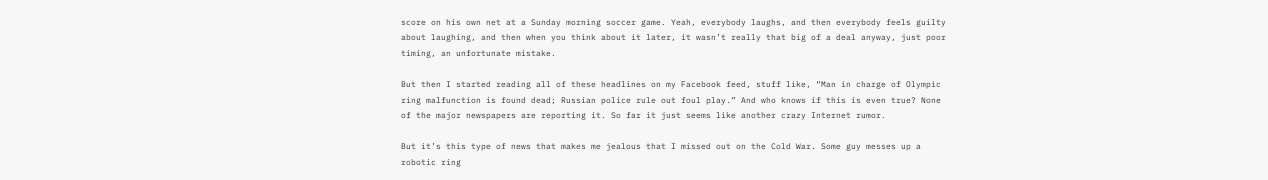score on his own net at a Sunday morning soccer game. Yeah, everybody laughs, and then everybody feels guilty about laughing, and then when you think about it later, it wasn’t really that big of a deal anyway, just poor timing, an unfortunate mistake.

But then I started reading all of these headlines on my Facebook feed, stuff like, “Man in charge of Olympic ring malfunction is found dead; Russian police rule out foul play.” And who knows if this is even true? None of the major newspapers are reporting it. So far it just seems like another crazy Internet rumor.

But it’s this type of news that makes me jealous that I missed out on the Cold War. Some guy messes up a robotic ring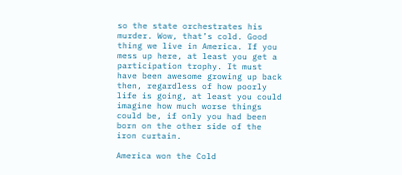so the state orchestrates his murder. Wow, that’s cold. Good thing we live in America. If you mess up here, at least you get a participation trophy. It must have been awesome growing up back then, regardless of how poorly life is going, at least you could imagine how much worse things could be, if only you had been born on the other side of the iron curtain.

America won the Cold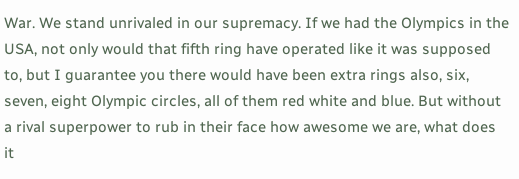War. We stand unrivaled in our supremacy. If we had the Olympics in the USA, not only would that fifth ring have operated like it was supposed to, but I guarantee you there would have been extra rings also, six, seven, eight Olympic circles, all of them red white and blue. But without a rival superpower to rub in their face how awesome we are, what does it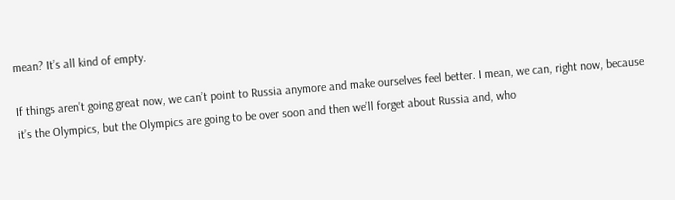mean? It’s all kind of empty.

If things aren’t going great now, we can’t point to Russia anymore and make ourselves feel better. I mean, we can, right now, because it’s the Olympics, but the Olympics are going to be over soon and then we’ll forget about Russia and, who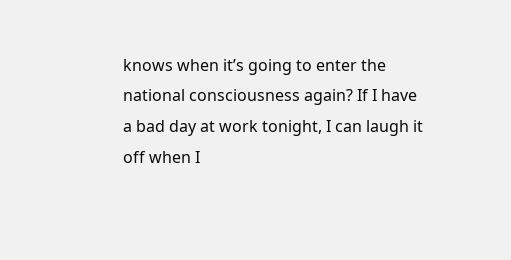knows when it’s going to enter the national consciousness again? If I have a bad day at work tonight, I can laugh it off when I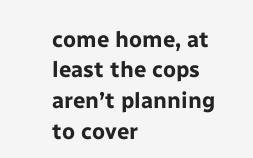come home, at least the cops aren’t planning to cover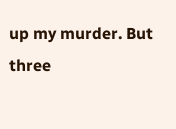up my murder. But three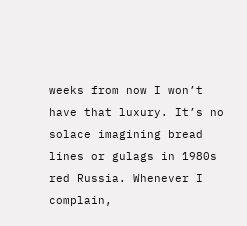weeks from now I won’t have that luxury. It’s no solace imagining bread lines or gulags in 1980s red Russia. Whenever I complain,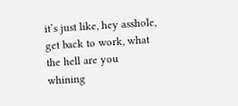it’s just like, hey asshole, get back to work, what the hell are you whining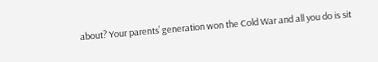about? Your parents’ generation won the Cold War and all you do is sit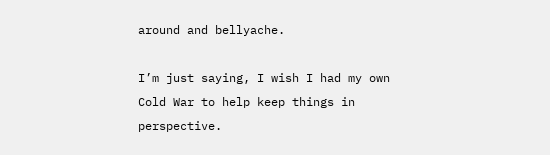around and bellyache.

I’m just saying, I wish I had my own Cold War to help keep things in perspective.